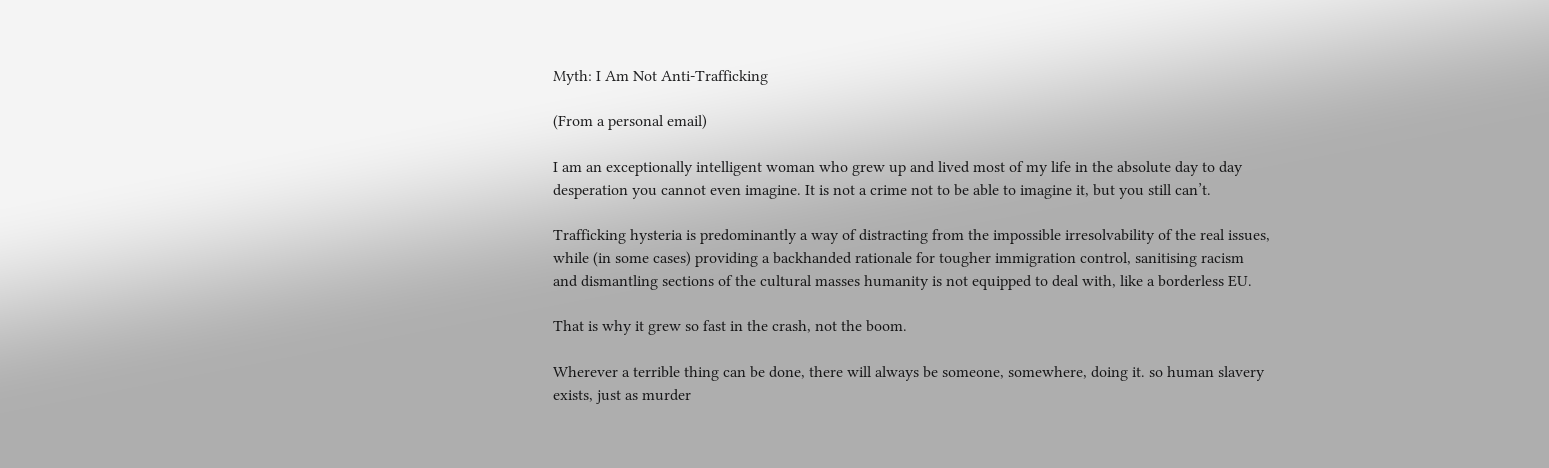Myth: I Am Not Anti-Trafficking

(From a personal email)

I am an exceptionally intelligent woman who grew up and lived most of my life in the absolute day to day desperation you cannot even imagine. It is not a crime not to be able to imagine it, but you still can’t.

Trafficking hysteria is predominantly a way of distracting from the impossible irresolvability of the real issues, while (in some cases) providing a backhanded rationale for tougher immigration control, sanitising racism and dismantling sections of the cultural masses humanity is not equipped to deal with, like a borderless EU.

That is why it grew so fast in the crash, not the boom.

Wherever a terrible thing can be done, there will always be someone, somewhere, doing it. so human slavery exists, just as murder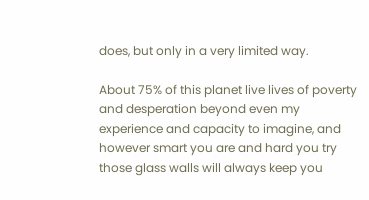does, but only in a very limited way.

About 75% of this planet live lives of poverty and desperation beyond even my experience and capacity to imagine, and however smart you are and hard you try those glass walls will always keep you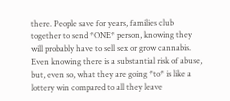there. People save for years, families club together to send *ONE* person, knowing they will probably have to sell sex or grow cannabis. Even knowing there is a substantial risk of abuse, but, even so, what they are going *to* is like a lottery win compared to all they leave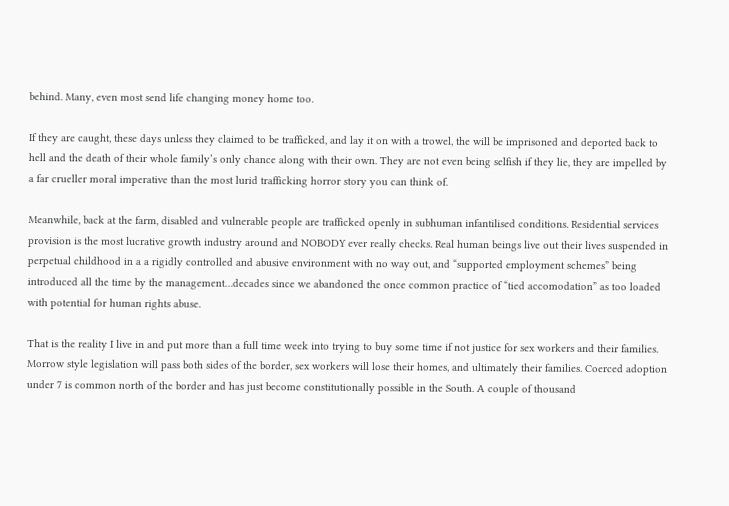behind. Many, even most send life changing money home too.

If they are caught, these days unless they claimed to be trafficked, and lay it on with a trowel, the will be imprisoned and deported back to hell and the death of their whole family’s only chance along with their own. They are not even being selfish if they lie, they are impelled by a far crueller moral imperative than the most lurid trafficking horror story you can think of.

Meanwhile, back at the farm, disabled and vulnerable people are trafficked openly in subhuman infantilised conditions. Residential services provision is the most lucrative growth industry around and NOBODY ever really checks. Real human beings live out their lives suspended in perpetual childhood in a a rigidly controlled and abusive environment with no way out, and “supported employment schemes” being introduced all the time by the management…decades since we abandoned the once common practice of “tied accomodation” as too loaded with potential for human rights abuse.

That is the reality I live in and put more than a full time week into trying to buy some time if not justice for sex workers and their families. Morrow style legislation will pass both sides of the border, sex workers will lose their homes, and ultimately their families. Coerced adoption under 7 is common north of the border and has just become constitutionally possible in the South. A couple of thousand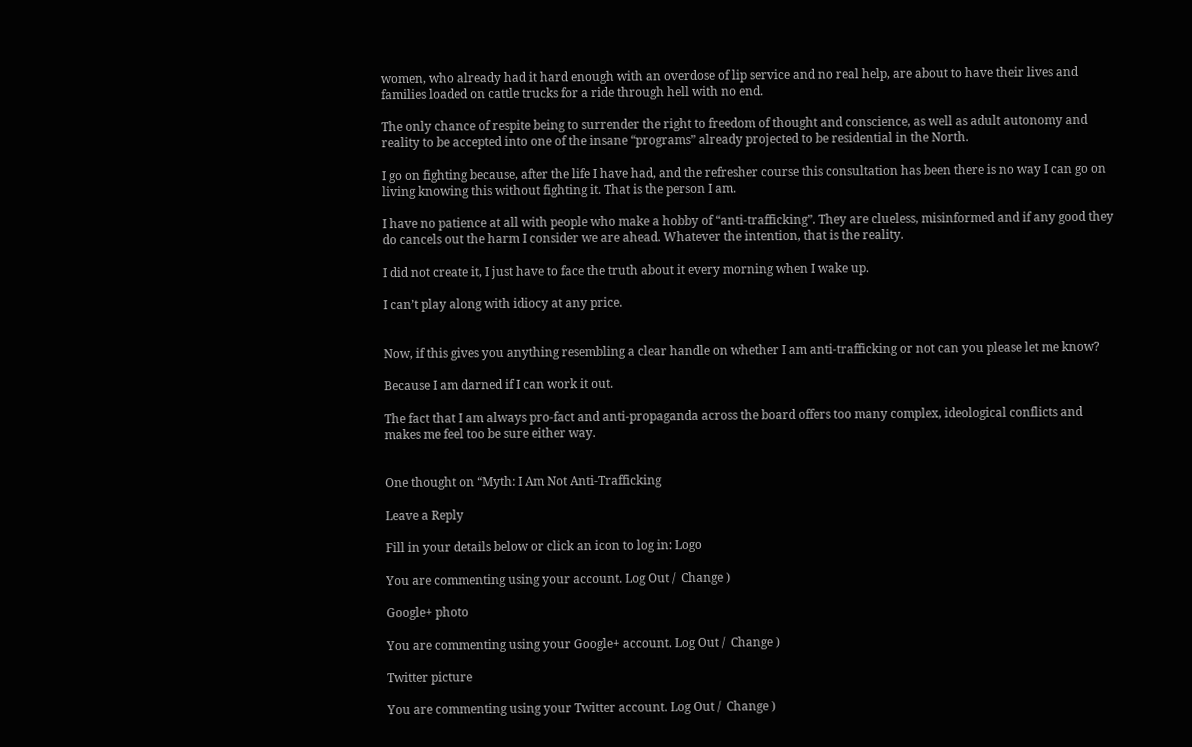women, who already had it hard enough with an overdose of lip service and no real help, are about to have their lives and families loaded on cattle trucks for a ride through hell with no end.

The only chance of respite being to surrender the right to freedom of thought and conscience, as well as adult autonomy and reality to be accepted into one of the insane “programs” already projected to be residential in the North.

I go on fighting because, after the life I have had, and the refresher course this consultation has been there is no way I can go on living knowing this without fighting it. That is the person I am.

I have no patience at all with people who make a hobby of “anti-trafficking”. They are clueless, misinformed and if any good they do cancels out the harm I consider we are ahead. Whatever the intention, that is the reality.

I did not create it, I just have to face the truth about it every morning when I wake up.

I can’t play along with idiocy at any price.


Now, if this gives you anything resembling a clear handle on whether I am anti-trafficking or not can you please let me know?

Because I am darned if I can work it out.

The fact that I am always pro-fact and anti-propaganda across the board offers too many complex, ideological conflicts and makes me feel too be sure either way.


One thought on “Myth: I Am Not Anti-Trafficking

Leave a Reply

Fill in your details below or click an icon to log in: Logo

You are commenting using your account. Log Out /  Change )

Google+ photo

You are commenting using your Google+ account. Log Out /  Change )

Twitter picture

You are commenting using your Twitter account. Log Out /  Change )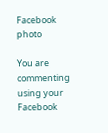Facebook photo

You are commenting using your Facebook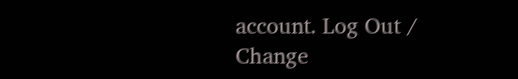account. Log Out /  Change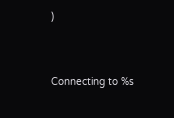)


Connecting to %s